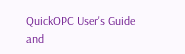QuickOPC User's Guide and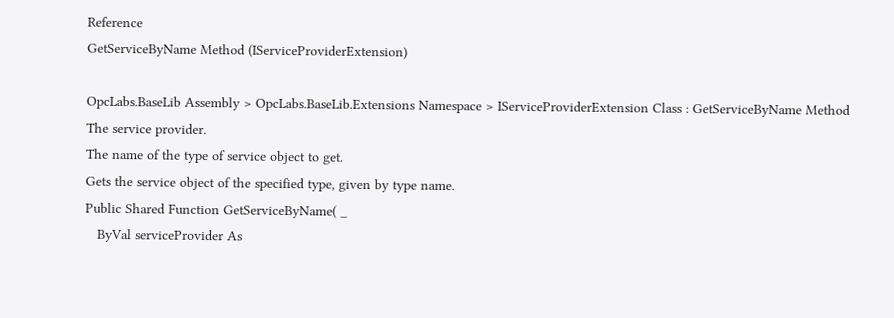Reference
GetServiceByName Method (IServiceProviderExtension)

OpcLabs.BaseLib Assembly > OpcLabs.BaseLib.Extensions Namespace > IServiceProviderExtension Class : GetServiceByName Method
The service provider.
The name of the type of service object to get.
Gets the service object of the specified type, given by type name.
Public Shared Function GetServiceByName( _
   ByVal serviceProvider As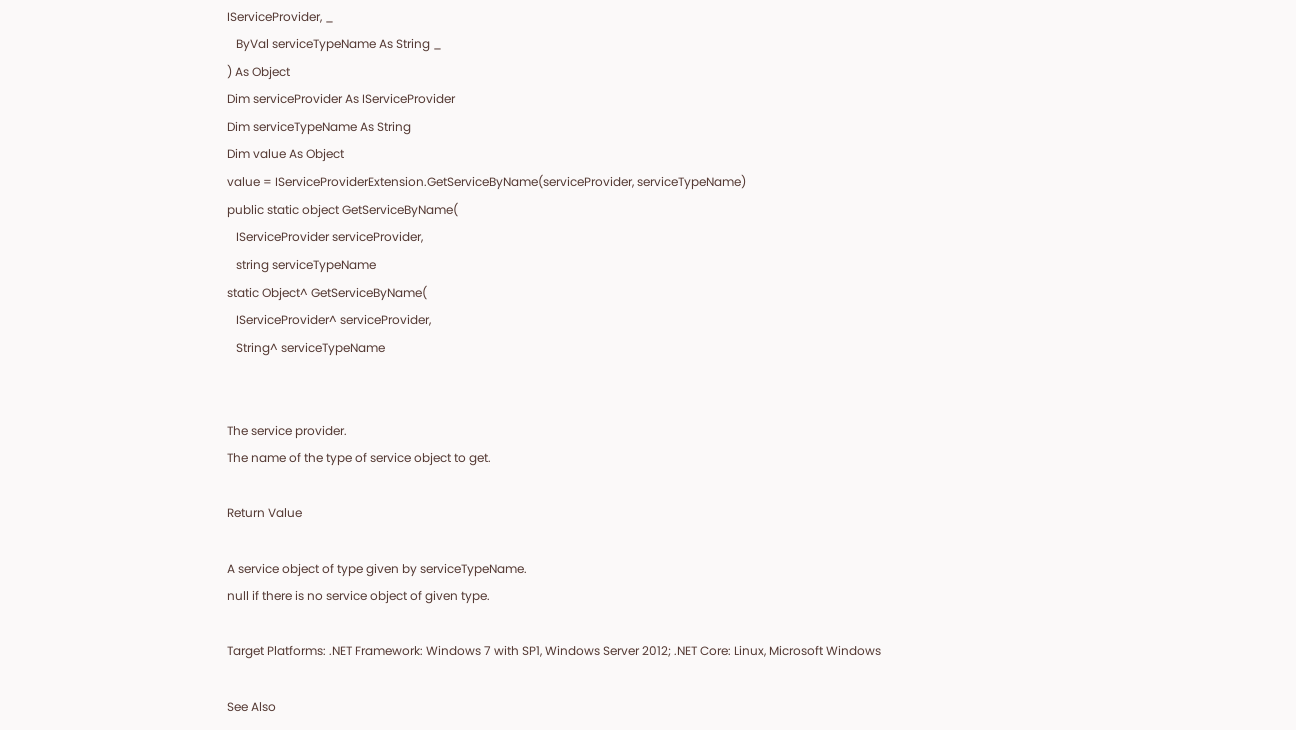IServiceProvider, _
   ByVal serviceTypeName As String _
) As Object
Dim serviceProvider As IServiceProvider
Dim serviceTypeName As String
Dim value As Object
value = IServiceProviderExtension.GetServiceByName(serviceProvider, serviceTypeName)
public static object GetServiceByName(
   IServiceProvider serviceProvider,
   string serviceTypeName
static Object^ GetServiceByName(
   IServiceProvider^ serviceProvider,
   String^ serviceTypeName


The service provider.
The name of the type of service object to get.

Return Value

A service object of type given by serviceTypeName.
null if there is no service object of given type.

Target Platforms: .NET Framework: Windows 7 with SP1, Windows Server 2012; .NET Core: Linux, Microsoft Windows

See Also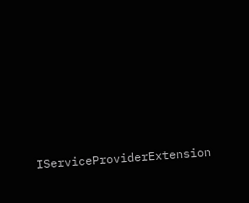IServiceProviderExtension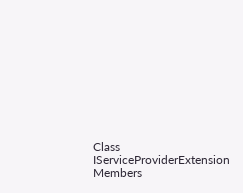Class
IServiceProviderExtension Members